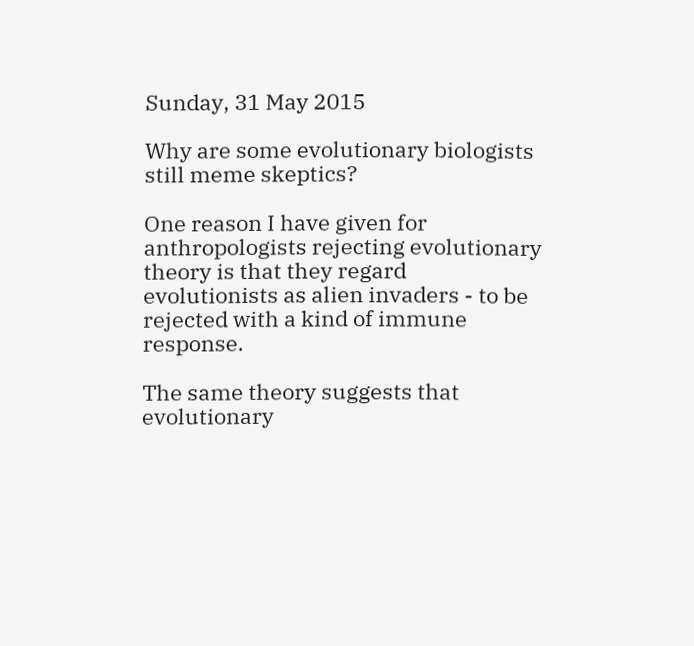Sunday, 31 May 2015

Why are some evolutionary biologists still meme skeptics?

One reason I have given for anthropologists rejecting evolutionary theory is that they regard evolutionists as alien invaders - to be rejected with a kind of immune response.

The same theory suggests that evolutionary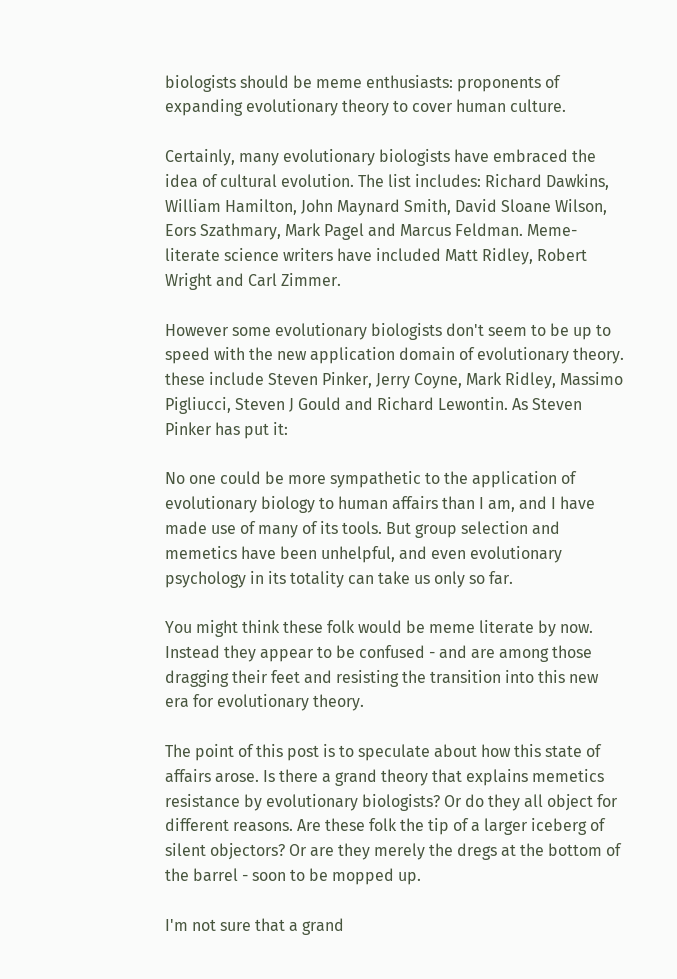biologists should be meme enthusiasts: proponents of expanding evolutionary theory to cover human culture.

Certainly, many evolutionary biologists have embraced the idea of cultural evolution. The list includes: Richard Dawkins, William Hamilton, John Maynard Smith, David Sloane Wilson, Eors Szathmary, Mark Pagel and Marcus Feldman. Meme-literate science writers have included Matt Ridley, Robert Wright and Carl Zimmer.

However some evolutionary biologists don't seem to be up to speed with the new application domain of evolutionary theory. these include Steven Pinker, Jerry Coyne, Mark Ridley, Massimo Pigliucci, Steven J Gould and Richard Lewontin. As Steven Pinker has put it:

No one could be more sympathetic to the application of evolutionary biology to human affairs than I am, and I have made use of many of its tools. But group selection and memetics have been unhelpful, and even evolutionary psychology in its totality can take us only so far.

You might think these folk would be meme literate by now. Instead they appear to be confused - and are among those dragging their feet and resisting the transition into this new era for evolutionary theory.

The point of this post is to speculate about how this state of affairs arose. Is there a grand theory that explains memetics resistance by evolutionary biologists? Or do they all object for different reasons. Are these folk the tip of a larger iceberg of silent objectors? Or are they merely the dregs at the bottom of the barrel - soon to be mopped up.

I'm not sure that a grand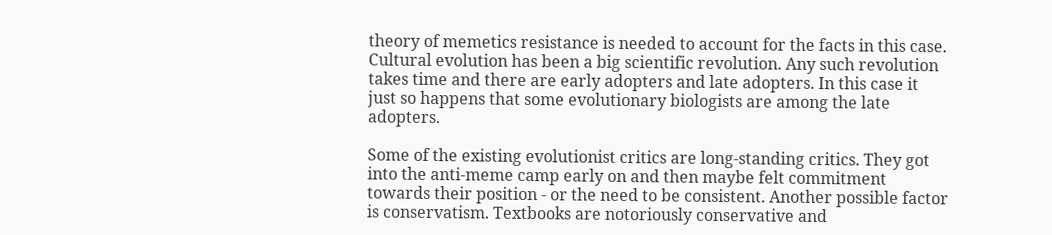theory of memetics resistance is needed to account for the facts in this case. Cultural evolution has been a big scientific revolution. Any such revolution takes time and there are early adopters and late adopters. In this case it just so happens that some evolutionary biologists are among the late adopters.

Some of the existing evolutionist critics are long-standing critics. They got into the anti-meme camp early on and then maybe felt commitment towards their position - or the need to be consistent. Another possible factor is conservatism. Textbooks are notoriously conservative and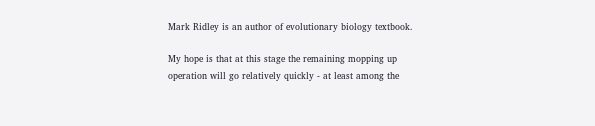Mark Ridley is an author of evolutionary biology textbook.

My hope is that at this stage the remaining mopping up operation will go relatively quickly - at least among the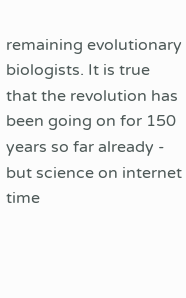remaining evolutionary biologists. It is true that the revolution has been going on for 150 years so far already - but science on internet time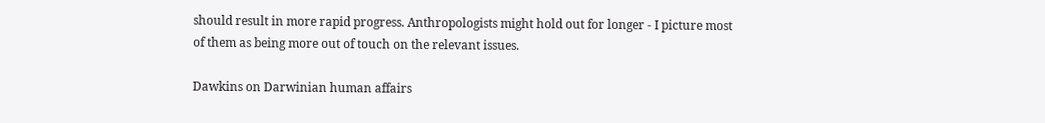should result in more rapid progress. Anthropologists might hold out for longer - I picture most of them as being more out of touch on the relevant issues.

Dawkins on Darwinian human affairs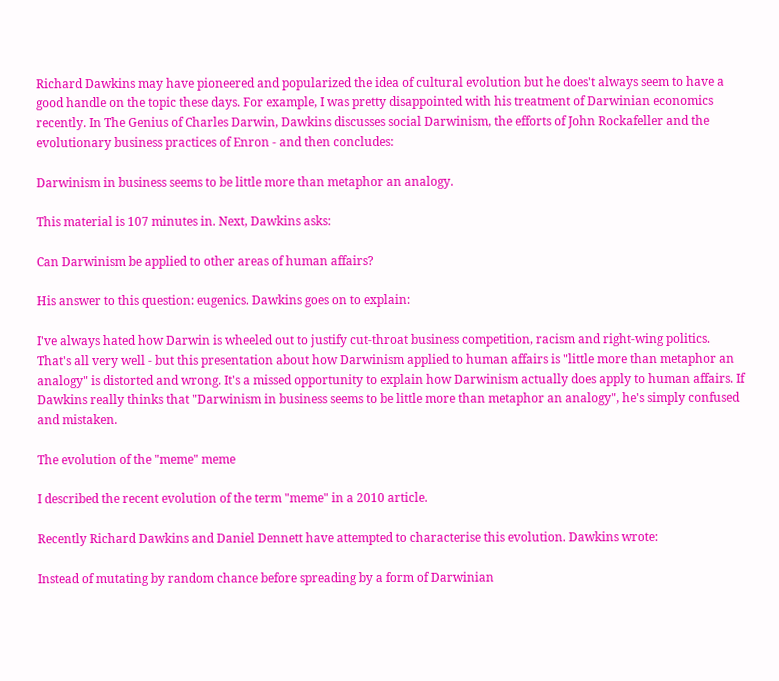Richard Dawkins may have pioneered and popularized the idea of cultural evolution but he does't always seem to have a good handle on the topic these days. For example, I was pretty disappointed with his treatment of Darwinian economics recently. In The Genius of Charles Darwin, Dawkins discusses social Darwinism, the efforts of John Rockafeller and the evolutionary business practices of Enron - and then concludes:

Darwinism in business seems to be little more than metaphor an analogy.

This material is 107 minutes in. Next, Dawkins asks:

Can Darwinism be applied to other areas of human affairs?

His answer to this question: eugenics. Dawkins goes on to explain:

I've always hated how Darwin is wheeled out to justify cut-throat business competition, racism and right-wing politics.
That's all very well - but this presentation about how Darwinism applied to human affairs is "little more than metaphor an analogy" is distorted and wrong. It's a missed opportunity to explain how Darwinism actually does apply to human affairs. If Dawkins really thinks that "Darwinism in business seems to be little more than metaphor an analogy", he's simply confused and mistaken.

The evolution of the "meme" meme

I described the recent evolution of the term "meme" in a 2010 article.

Recently Richard Dawkins and Daniel Dennett have attempted to characterise this evolution. Dawkins wrote:

Instead of mutating by random chance before spreading by a form of Darwinian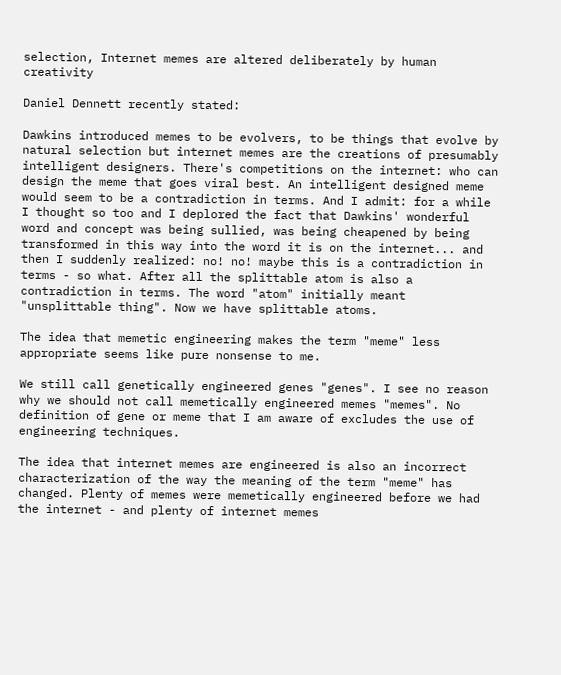selection, Internet memes are altered deliberately by human creativity

Daniel Dennett recently stated:

Dawkins introduced memes to be evolvers, to be things that evolve by natural selection but internet memes are the creations of presumably intelligent designers. There's competitions on the internet: who can design the meme that goes viral best. An intelligent designed meme would seem to be a contradiction in terms. And I admit: for a while I thought so too and I deplored the fact that Dawkins' wonderful word and concept was being sullied, was being cheapened by being transformed in this way into the word it is on the internet... and then I suddenly realized: no! no! maybe this is a contradiction in terms - so what. After all the splittable atom is also a contradiction in terms. The word "atom" initially meant "unsplittable thing". Now we have splittable atoms.

The idea that memetic engineering makes the term "meme" less appropriate seems like pure nonsense to me.

We still call genetically engineered genes "genes". I see no reason why we should not call memetically engineered memes "memes". No definition of gene or meme that I am aware of excludes the use of engineering techniques.

The idea that internet memes are engineered is also an incorrect characterization of the way the meaning of the term "meme" has changed. Plenty of memes were memetically engineered before we had the internet - and plenty of internet memes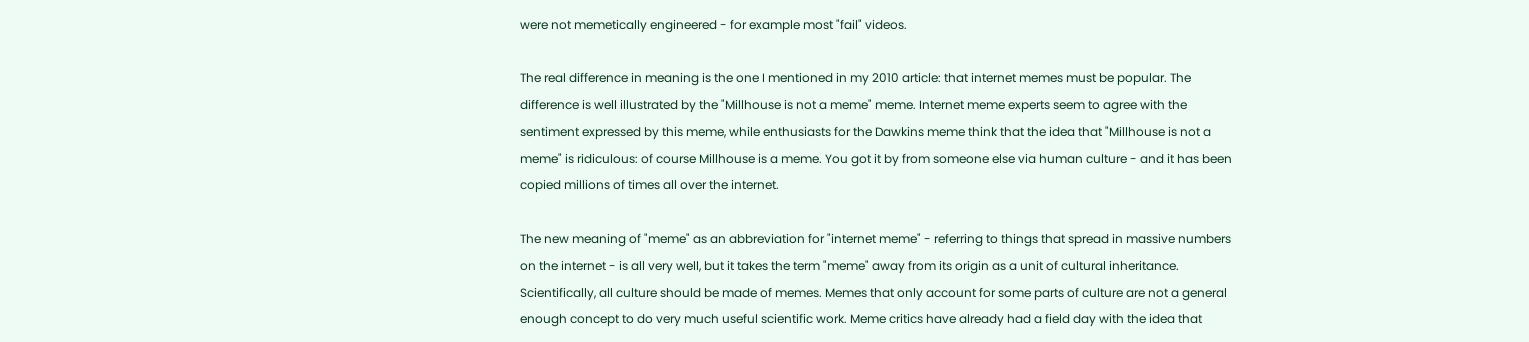were not memetically engineered - for example most "fail" videos.

The real difference in meaning is the one I mentioned in my 2010 article: that internet memes must be popular. The difference is well illustrated by the "Millhouse is not a meme" meme. Internet meme experts seem to agree with the sentiment expressed by this meme, while enthusiasts for the Dawkins meme think that the idea that "Millhouse is not a meme" is ridiculous: of course Millhouse is a meme. You got it by from someone else via human culture - and it has been copied millions of times all over the internet.

The new meaning of "meme" as an abbreviation for "internet meme" - referring to things that spread in massive numbers on the internet - is all very well, but it takes the term "meme" away from its origin as a unit of cultural inheritance. Scientifically, all culture should be made of memes. Memes that only account for some parts of culture are not a general enough concept to do very much useful scientific work. Meme critics have already had a field day with the idea that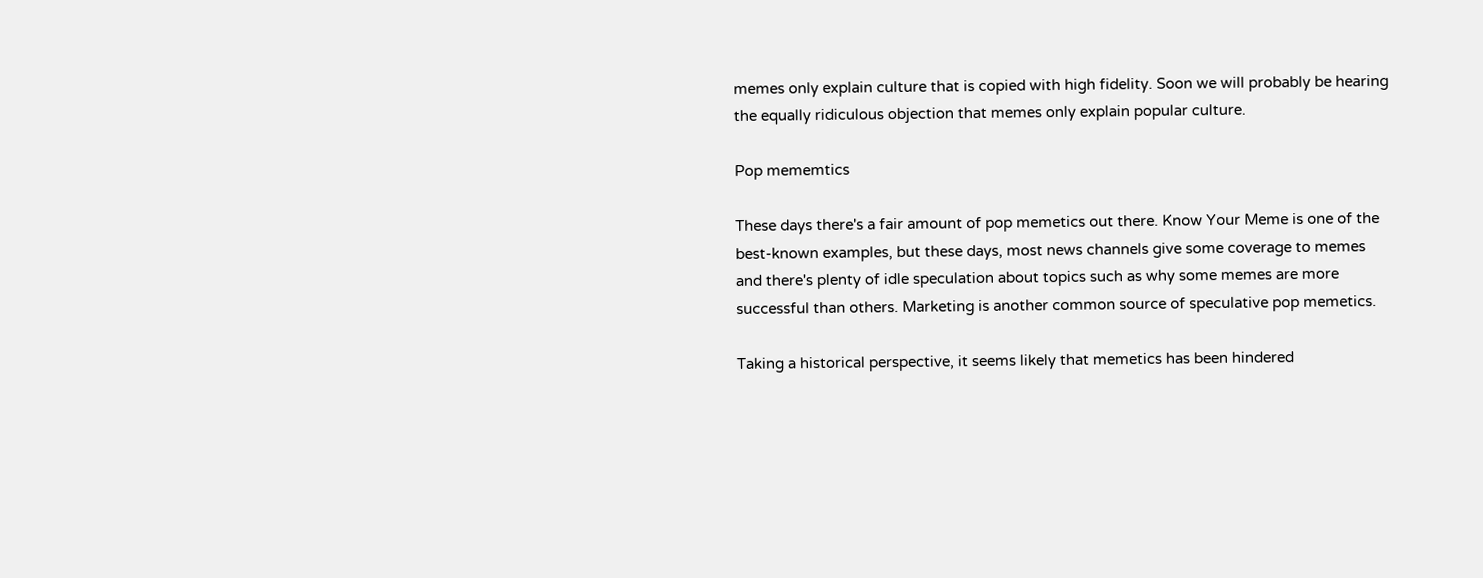memes only explain culture that is copied with high fidelity. Soon we will probably be hearing the equally ridiculous objection that memes only explain popular culture.

Pop mememtics

These days there's a fair amount of pop memetics out there. Know Your Meme is one of the best-known examples, but these days, most news channels give some coverage to memes and there's plenty of idle speculation about topics such as why some memes are more successful than others. Marketing is another common source of speculative pop memetics.

Taking a historical perspective, it seems likely that memetics has been hindered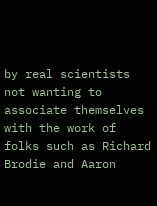by real scientists not wanting to associate themselves with the work of folks such as Richard Brodie and Aaron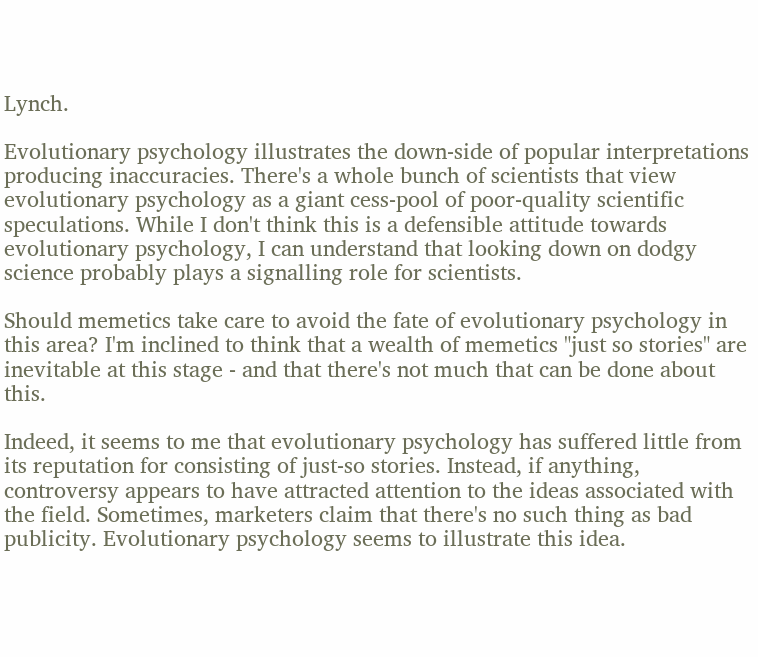Lynch.

Evolutionary psychology illustrates the down-side of popular interpretations producing inaccuracies. There's a whole bunch of scientists that view evolutionary psychology as a giant cess-pool of poor-quality scientific speculations. While I don't think this is a defensible attitude towards evolutionary psychology, I can understand that looking down on dodgy science probably plays a signalling role for scientists.

Should memetics take care to avoid the fate of evolutionary psychology in this area? I'm inclined to think that a wealth of memetics "just so stories" are inevitable at this stage - and that there's not much that can be done about this.

Indeed, it seems to me that evolutionary psychology has suffered little from its reputation for consisting of just-so stories. Instead, if anything, controversy appears to have attracted attention to the ideas associated with the field. Sometimes, marketers claim that there's no such thing as bad publicity. Evolutionary psychology seems to illustrate this idea.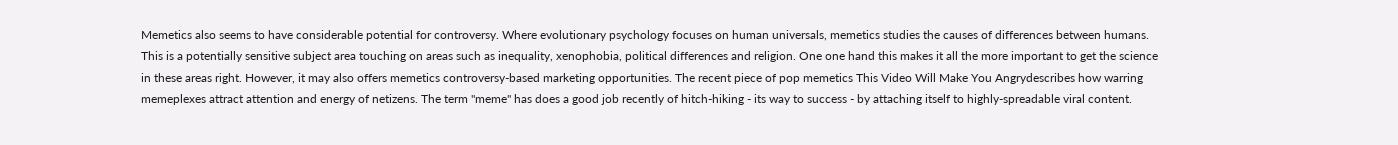Memetics also seems to have considerable potential for controversy. Where evolutionary psychology focuses on human universals, memetics studies the causes of differences between humans. This is a potentially sensitive subject area touching on areas such as inequality, xenophobia, political differences and religion. One one hand this makes it all the more important to get the science in these areas right. However, it may also offers memetics controversy-based marketing opportunities. The recent piece of pop memetics This Video Will Make You Angrydescribes how warring memeplexes attract attention and energy of netizens. The term "meme" has does a good job recently of hitch-hiking - its way to success - by attaching itself to highly-spreadable viral content.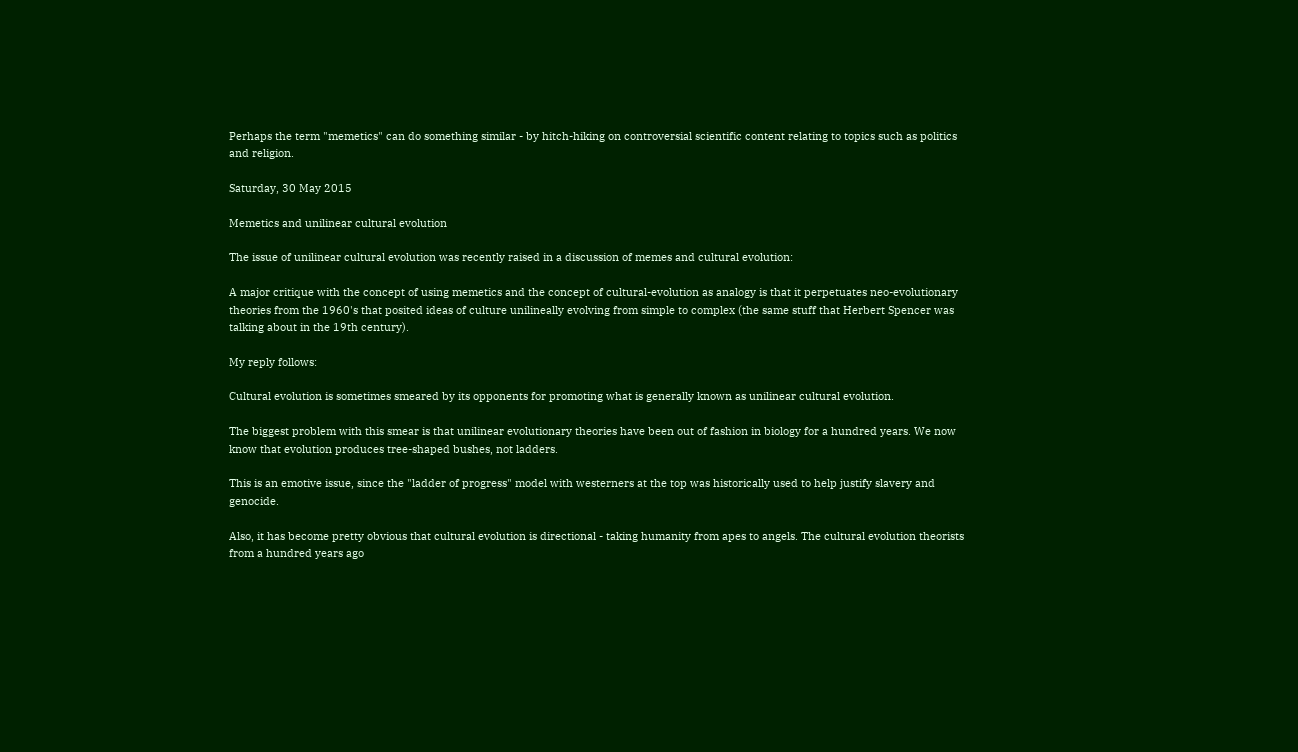Perhaps the term "memetics" can do something similar - by hitch-hiking on controversial scientific content relating to topics such as politics and religion.

Saturday, 30 May 2015

Memetics and unilinear cultural evolution

The issue of unilinear cultural evolution was recently raised in a discussion of memes and cultural evolution:

A major critique with the concept of using memetics and the concept of cultural-evolution as analogy is that it perpetuates neo-evolutionary theories from the 1960's that posited ideas of culture unilineally evolving from simple to complex (the same stuff that Herbert Spencer was talking about in the 19th century).

My reply follows:

Cultural evolution is sometimes smeared by its opponents for promoting what is generally known as unilinear cultural evolution.

The biggest problem with this smear is that unilinear evolutionary theories have been out of fashion in biology for a hundred years. We now know that evolution produces tree-shaped bushes, not ladders.

This is an emotive issue, since the "ladder of progress" model with westerners at the top was historically used to help justify slavery and genocide.

Also, it has become pretty obvious that cultural evolution is directional - taking humanity from apes to angels. The cultural evolution theorists from a hundred years ago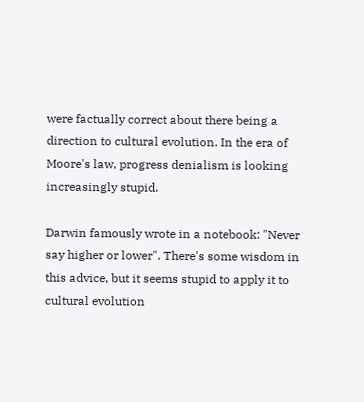were factually correct about there being a direction to cultural evolution. In the era of Moore's law, progress denialism is looking increasingly stupid.

Darwin famously wrote in a notebook: "Never say higher or lower". There's some wisdom in this advice, but it seems stupid to apply it to cultural evolution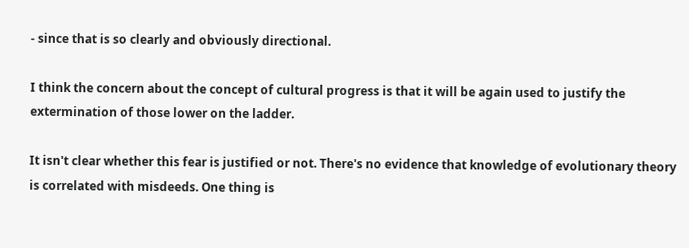- since that is so clearly and obviously directional.

I think the concern about the concept of cultural progress is that it will be again used to justify the extermination of those lower on the ladder.

It isn't clear whether this fear is justified or not. There's no evidence that knowledge of evolutionary theory is correlated with misdeeds. One thing is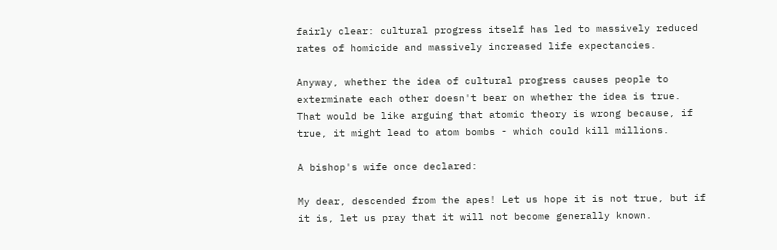fairly clear: cultural progress itself has led to massively reduced rates of homicide and massively increased life expectancies.

Anyway, whether the idea of cultural progress causes people to exterminate each other doesn't bear on whether the idea is true. That would be like arguing that atomic theory is wrong because, if true, it might lead to atom bombs - which could kill millions.

A bishop's wife once declared:

My dear, descended from the apes! Let us hope it is not true, but if it is, let us pray that it will not become generally known.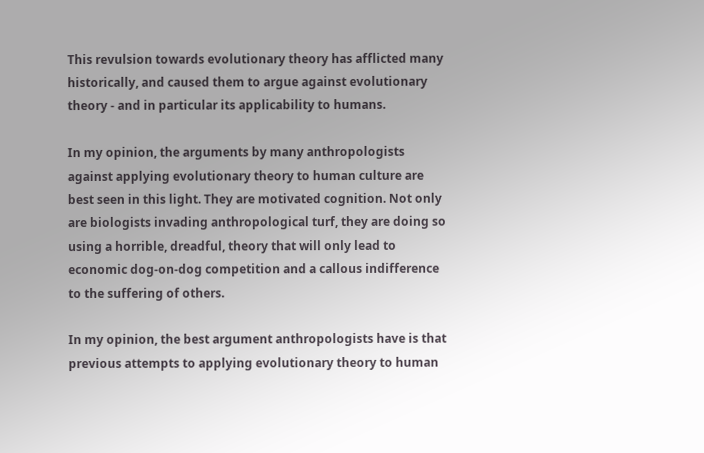This revulsion towards evolutionary theory has afflicted many historically, and caused them to argue against evolutionary theory - and in particular its applicability to humans.

In my opinion, the arguments by many anthropologists against applying evolutionary theory to human culture are best seen in this light. They are motivated cognition. Not only are biologists invading anthropological turf, they are doing so using a horrible, dreadful, theory that will only lead to economic dog-on-dog competition and a callous indifference to the suffering of others.

In my opinion, the best argument anthropologists have is that previous attempts to applying evolutionary theory to human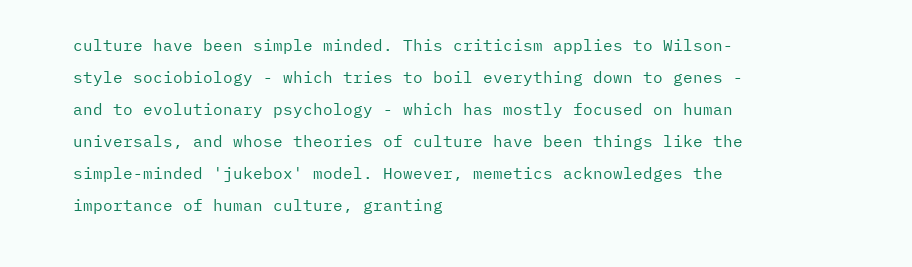culture have been simple minded. This criticism applies to Wilson-style sociobiology - which tries to boil everything down to genes - and to evolutionary psychology - which has mostly focused on human universals, and whose theories of culture have been things like the simple-minded 'jukebox' model. However, memetics acknowledges the importance of human culture, granting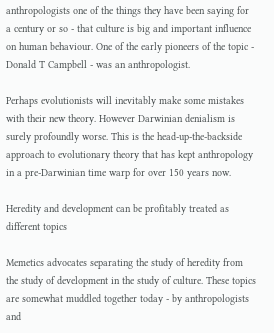anthropologists one of the things they have been saying for a century or so - that culture is big and important influence on human behaviour. One of the early pioneers of the topic - Donald T Campbell - was an anthropologist.

Perhaps evolutionists will inevitably make some mistakes with their new theory. However Darwinian denialism is surely profoundly worse. This is the head-up-the-backside approach to evolutionary theory that has kept anthropology in a pre-Darwinian time warp for over 150 years now.

Heredity and development can be profitably treated as different topics

Memetics advocates separating the study of heredity from the study of development in the study of culture. These topics are somewhat muddled together today - by anthropologists and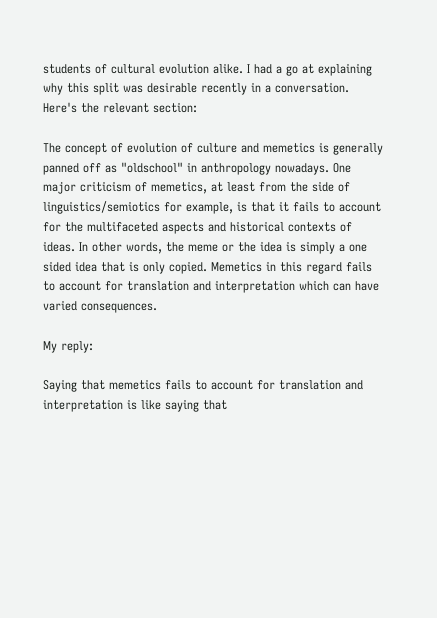students of cultural evolution alike. I had a go at explaining why this split was desirable recently in a conversation. Here's the relevant section:

The concept of evolution of culture and memetics is generally panned off as "oldschool" in anthropology nowadays. One major criticism of memetics, at least from the side of linguistics/semiotics for example, is that it fails to account for the multifaceted aspects and historical contexts of ideas. In other words, the meme or the idea is simply a one sided idea that is only copied. Memetics in this regard fails to account for translation and interpretation which can have varied consequences.

My reply:

Saying that memetics fails to account for translation and interpretation is like saying that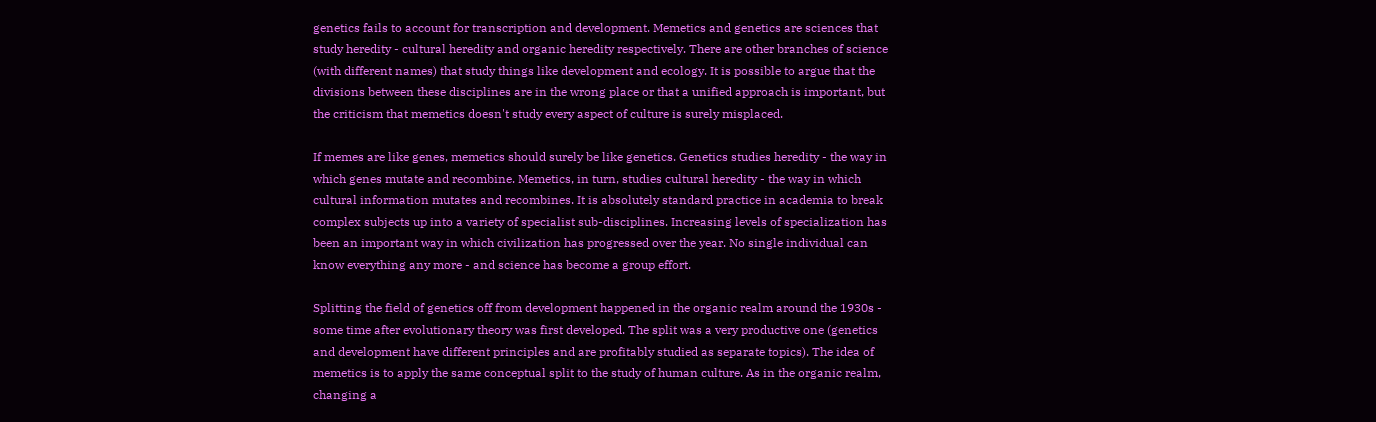genetics fails to account for transcription and development. Memetics and genetics are sciences that study heredity - cultural heredity and organic heredity respectively. There are other branches of science (with different names) that study things like development and ecology. It is possible to argue that the divisions between these disciplines are in the wrong place or that a unified approach is important, but the criticism that memetics doesn't study every aspect of culture is surely misplaced.

If memes are like genes, memetics should surely be like genetics. Genetics studies heredity - the way in which genes mutate and recombine. Memetics, in turn, studies cultural heredity - the way in which cultural information mutates and recombines. It is absolutely standard practice in academia to break complex subjects up into a variety of specialist sub-disciplines. Increasing levels of specialization has been an important way in which civilization has progressed over the year. No single individual can know everything any more - and science has become a group effort.

Splitting the field of genetics off from development happened in the organic realm around the 1930s - some time after evolutionary theory was first developed. The split was a very productive one (genetics and development have different principles and are profitably studied as separate topics). The idea of memetics is to apply the same conceptual split to the study of human culture. As in the organic realm, changing a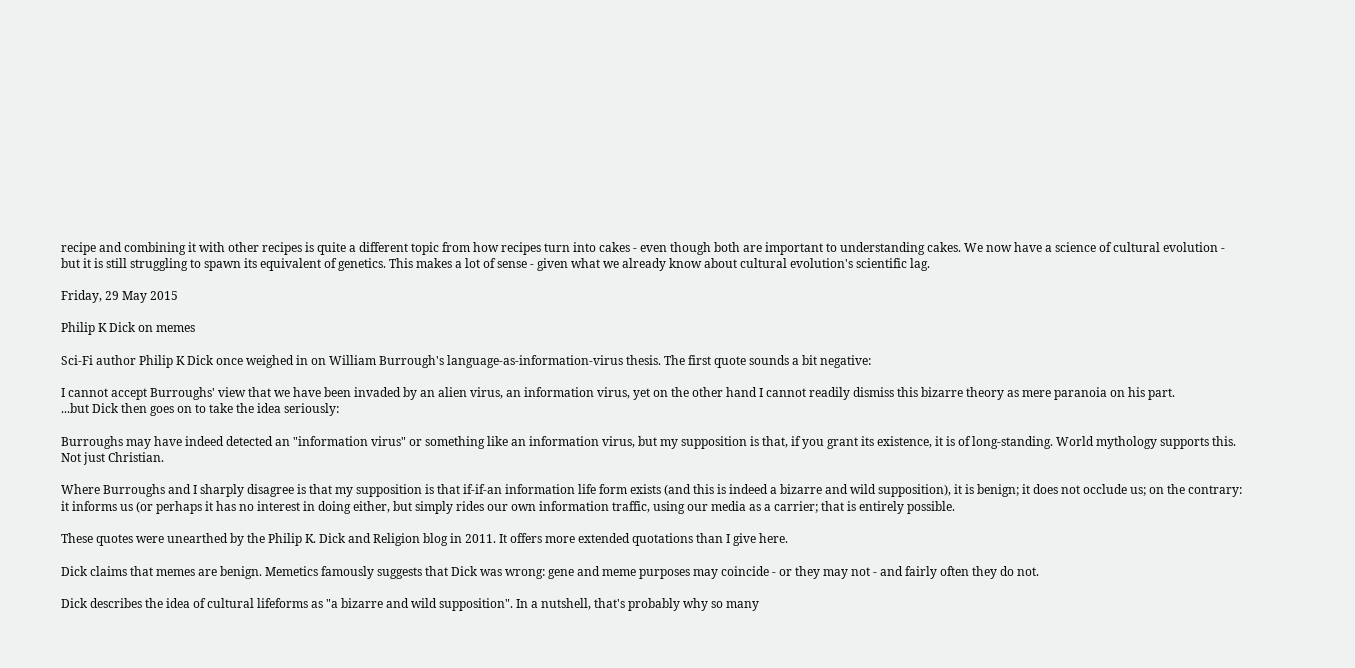recipe and combining it with other recipes is quite a different topic from how recipes turn into cakes - even though both are important to understanding cakes. We now have a science of cultural evolution - but it is still struggling to spawn its equivalent of genetics. This makes a lot of sense - given what we already know about cultural evolution's scientific lag.

Friday, 29 May 2015

Philip K Dick on memes

Sci-Fi author Philip K Dick once weighed in on William Burrough's language-as-information-virus thesis. The first quote sounds a bit negative:

I cannot accept Burroughs' view that we have been invaded by an alien virus, an information virus, yet on the other hand I cannot readily dismiss this bizarre theory as mere paranoia on his part.
...but Dick then goes on to take the idea seriously:

Burroughs may have indeed detected an "information virus" or something like an information virus, but my supposition is that, if you grant its existence, it is of long-standing. World mythology supports this. Not just Christian.

Where Burroughs and I sharply disagree is that my supposition is that if-if-an information life form exists (and this is indeed a bizarre and wild supposition), it is benign; it does not occlude us; on the contrary: it informs us (or perhaps it has no interest in doing either, but simply rides our own information traffic, using our media as a carrier; that is entirely possible.

These quotes were unearthed by the Philip K. Dick and Religion blog in 2011. It offers more extended quotations than I give here.

Dick claims that memes are benign. Memetics famously suggests that Dick was wrong: gene and meme purposes may coincide - or they may not - and fairly often they do not.

Dick describes the idea of cultural lifeforms as "a bizarre and wild supposition". In a nutshell, that's probably why so many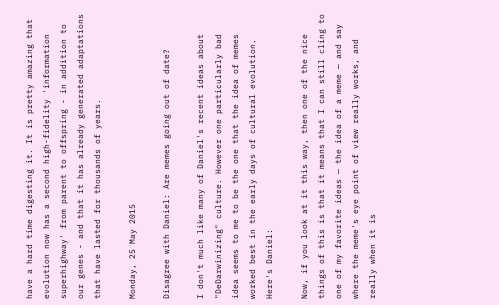have a hard time digesting it. It is pretty amazing that evolution now has a second high-fidelity 'information superhighway' from parent to offspring - in addition to our genes - and that it has already generated adaptations that have lasted for thousands of years.

Monday, 25 May 2015

Disagree with Daniel: Are memes going out of date?

I don't much like many of Daniel's recent ideas about "DeDarwinizing" culture. However one particularly bad idea seems to me to be the one that the idea of memes worked best in the early days of cultural evolution. Here's Daniel:

Now, if you look at it this way, then one of the nice things of this is that it means that I can still cling to one of my favorite ideas — the idea of a meme — and say where the meme's eye point of view really works, and really when it is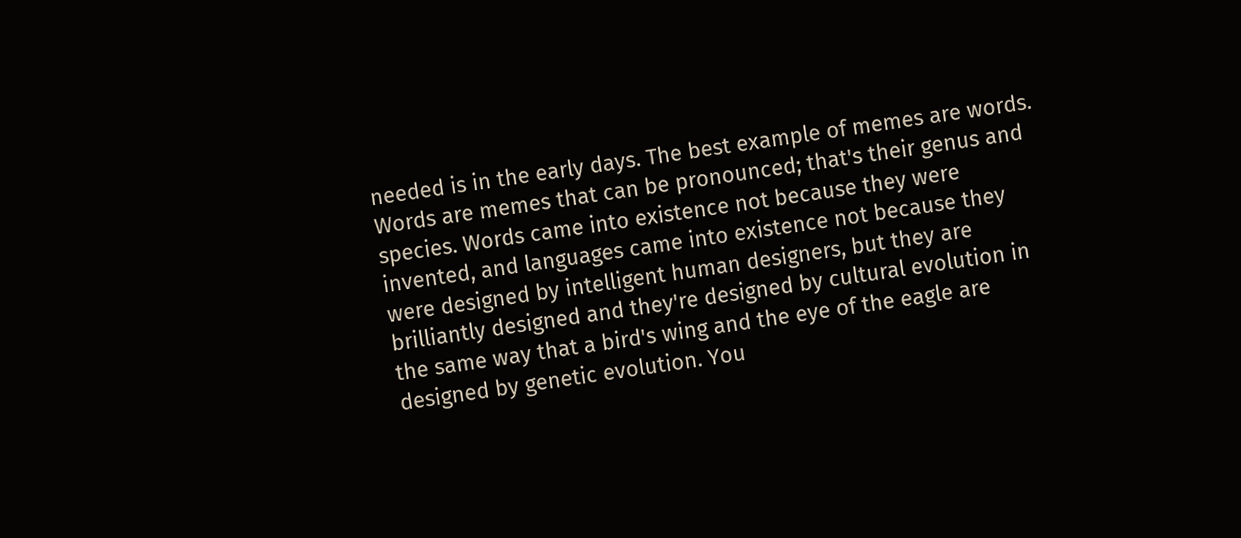needed is in the early days. The best example of memes are words. Words are memes that can be pronounced; that's their genus and species. Words came into existence not because they were invented, and languages came into existence not because they were designed by intelligent human designers, but they are brilliantly designed and they're designed by cultural evolution in the same way that a bird's wing and the eye of the eagle are designed by genetic evolution. You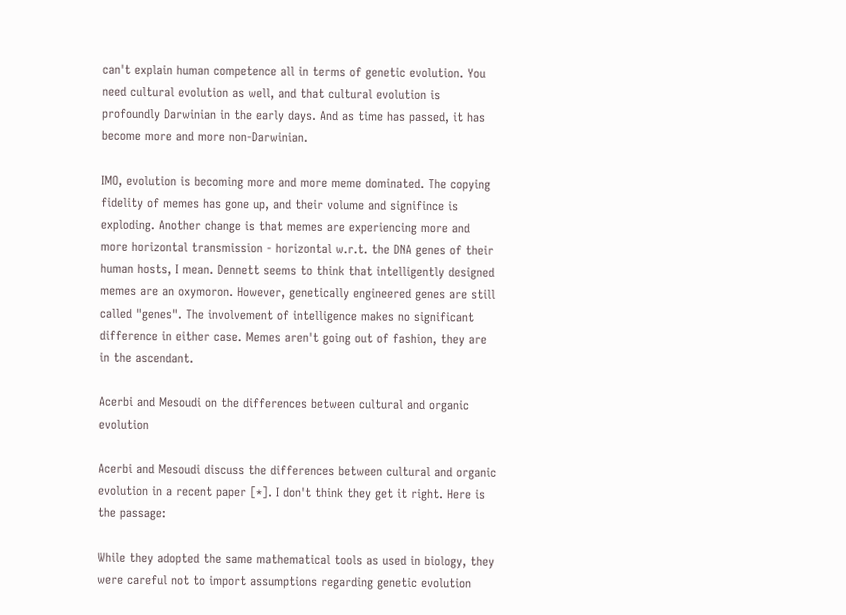can't explain human competence all in terms of genetic evolution. You need cultural evolution as well, and that cultural evolution is profoundly Darwinian in the early days. And as time has passed, it has become more and more non-Darwinian.

IMO, evolution is becoming more and more meme dominated. The copying fidelity of memes has gone up, and their volume and signifince is exploding. Another change is that memes are experiencing more and more horizontal transmission - horizontal w.r.t. the DNA genes of their human hosts, I mean. Dennett seems to think that intelligently designed memes are an oxymoron. However, genetically engineered genes are still called "genes". The involvement of intelligence makes no significant difference in either case. Memes aren't going out of fashion, they are in the ascendant.

Acerbi and Mesoudi on the differences between cultural and organic evolution

Acerbi and Mesoudi discuss the differences between cultural and organic evolution in a recent paper [*]. I don't think they get it right. Here is the passage:

While they adopted the same mathematical tools as used in biology, they were careful not to import assumptions regarding genetic evolution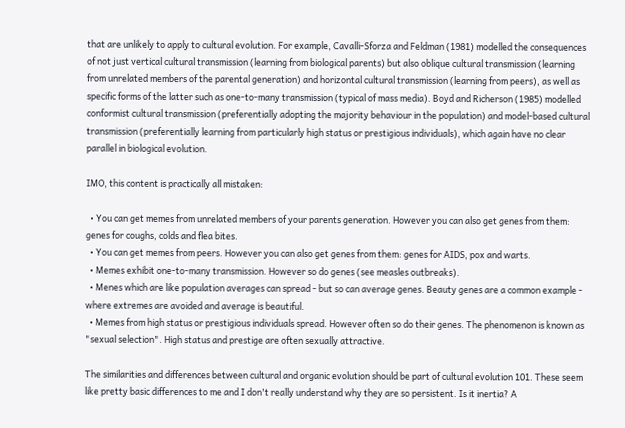that are unlikely to apply to cultural evolution. For example, Cavalli-Sforza and Feldman (1981) modelled the consequences of not just vertical cultural transmission (learning from biological parents) but also oblique cultural transmission (learning from unrelated members of the parental generation) and horizontal cultural transmission (learning from peers), as well as specific forms of the latter such as one-to-many transmission (typical of mass media). Boyd and Richerson (1985) modelled conformist cultural transmission (preferentially adopting the majority behaviour in the population) and model-based cultural transmission (preferentially learning from particularly high status or prestigious individuals), which again have no clear parallel in biological evolution.

IMO, this content is practically all mistaken:

  • You can get memes from unrelated members of your parents generation. However you can also get genes from them: genes for coughs, colds and flea bites.
  • You can get memes from peers. However you can also get genes from them: genes for AIDS, pox and warts.
  • Memes exhibit one-to-many transmission. However so do genes (see measles outbreaks).
  • Menes which are like population averages can spread - but so can average genes. Beauty genes are a common example - where extremes are avoided and average is beautiful.
  • Memes from high status or prestigious individuals spread. However often so do their genes. The phenomenon is known as "sexual selection". High status and prestige are often sexually attractive.

The similarities and differences between cultural and organic evolution should be part of cultural evolution 101. These seem like pretty basic differences to me and I don't really understand why they are so persistent. Is it inertia? A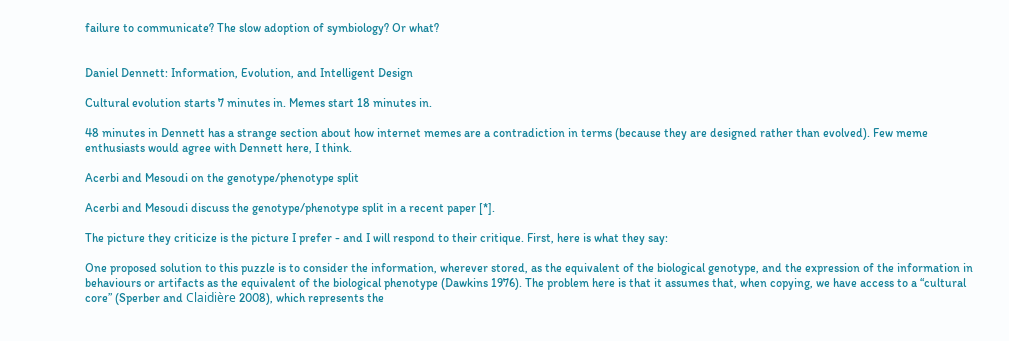failure to communicate? The slow adoption of symbiology? Or what?


Daniel Dennett: Information, Evolution, and Intelligent Design

Cultural evolution starts 7 minutes in. Memes start 18 minutes in.

48 minutes in Dennett has a strange section about how internet memes are a contradiction in terms (because they are designed rather than evolved). Few meme enthusiasts would agree with Dennett here, I think.

Acerbi and Mesoudi on the genotype/phenotype split

Acerbi and Mesoudi discuss the genotype/phenotype split in a recent paper [*].

The picture they criticize is the picture I prefer - and I will respond to their critique. First, here is what they say:

One proposed solution to this puzzle is to consider the information, wherever stored, as the equivalent of the biological genotype, and the expression of the information in behaviours or artifacts as the equivalent of the biological phenotype (Dawkins 1976). The problem here is that it assumes that, when copying, we have access to a “cultural core” (Sperber and Claidière 2008), which represents the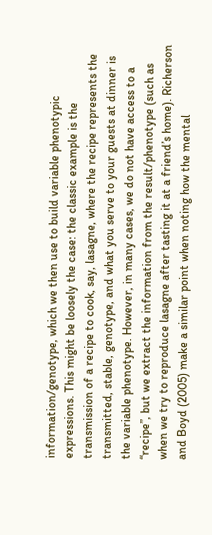information/genotype, which we then use to build variable phenotypic expressions. This might be loosely the case: the classic example is the transmission of a recipe to cook, say, lasagne, where the recipe represents the transmitted, stable, genotype, and what you serve to your guests at dinner is the variable phenotype. However, in many cases, we do not have access to a “recipe”, but we extract the information from the result/phenotype (such as when we try to reproduce lasagne after tasting it at a friend’s home). Richerson and Boyd (2005) make a similar point when noting how the mental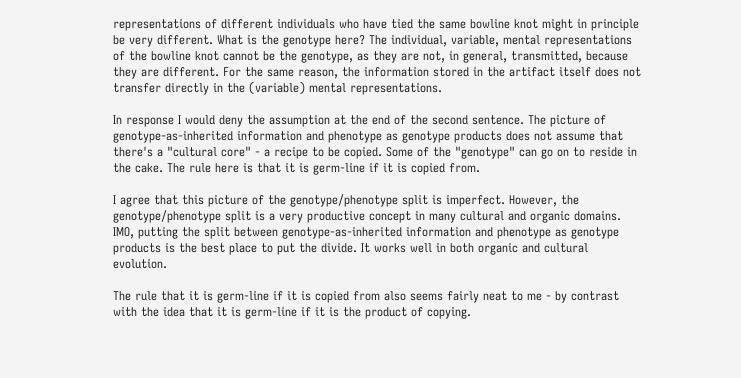representations of different individuals who have tied the same bowline knot might in principle be very different. What is the genotype here? The individual, variable, mental representations of the bowline knot cannot be the genotype, as they are not, in general, transmitted, because they are different. For the same reason, the information stored in the artifact itself does not transfer directly in the (variable) mental representations.

In response I would deny the assumption at the end of the second sentence. The picture of genotype-as-inherited information and phenotype as genotype products does not assume that there's a "cultural core" - a recipe to be copied. Some of the "genotype" can go on to reside in the cake. The rule here is that it is germ-line if it is copied from.

I agree that this picture of the genotype/phenotype split is imperfect. However, the genotype/phenotype split is a very productive concept in many cultural and organic domains. IMO, putting the split between genotype-as-inherited information and phenotype as genotype products is the best place to put the divide. It works well in both organic and cultural evolution.

The rule that it is germ-line if it is copied from also seems fairly neat to me - by contrast with the idea that it is germ-line if it is the product of copying.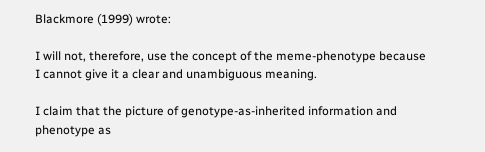Blackmore (1999) wrote:

I will not, therefore, use the concept of the meme-phenotype because I cannot give it a clear and unambiguous meaning.

I claim that the picture of genotype-as-inherited information and phenotype as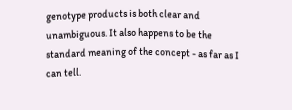genotype products is both clear and unambiguous. It also happens to be the standard meaning of the concept - as far as I can tell.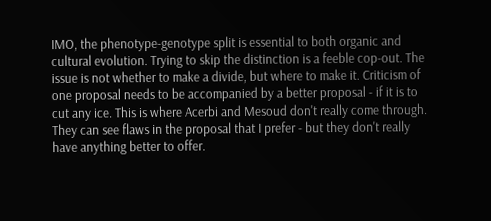IMO, the phenotype-genotype split is essential to both organic and cultural evolution. Trying to skip the distinction is a feeble cop-out. The issue is not whether to make a divide, but where to make it. Criticism of one proposal needs to be accompanied by a better proposal - if it is to cut any ice. This is where Acerbi and Mesoud don't really come through. They can see flaws in the proposal that I prefer - but they don't really have anything better to offer.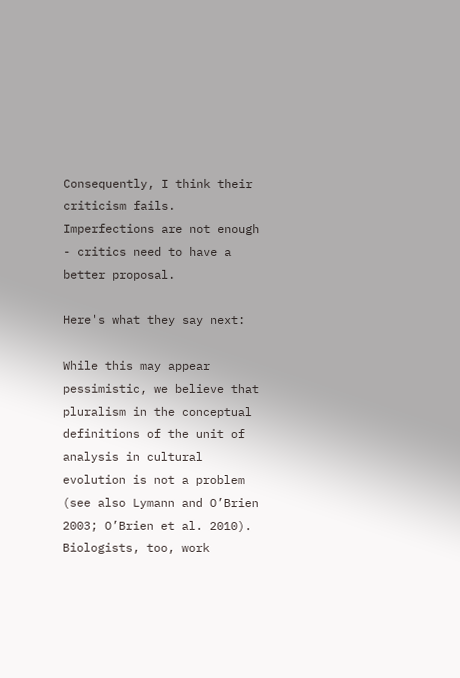Consequently, I think their criticism fails. Imperfections are not enough - critics need to have a better proposal.

Here's what they say next:

While this may appear pessimistic, we believe that pluralism in the conceptual definitions of the unit of analysis in cultural evolution is not a problem (see also Lymann and O’Brien 2003; O’Brien et al. 2010). Biologists, too, work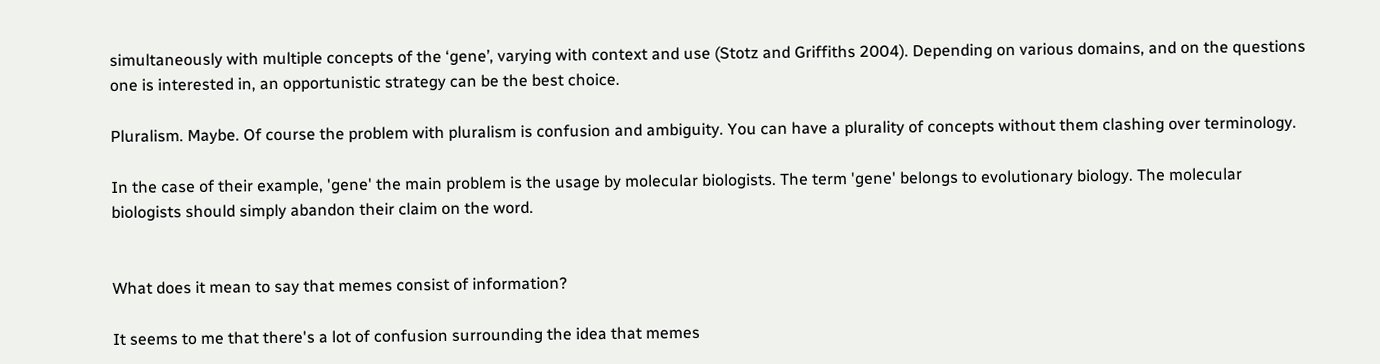simultaneously with multiple concepts of the ‘gene’, varying with context and use (Stotz and Griffiths 2004). Depending on various domains, and on the questions one is interested in, an opportunistic strategy can be the best choice.

Pluralism. Maybe. Of course the problem with pluralism is confusion and ambiguity. You can have a plurality of concepts without them clashing over terminology.

In the case of their example, 'gene' the main problem is the usage by molecular biologists. The term 'gene' belongs to evolutionary biology. The molecular biologists should simply abandon their claim on the word.


What does it mean to say that memes consist of information?

It seems to me that there's a lot of confusion surrounding the idea that memes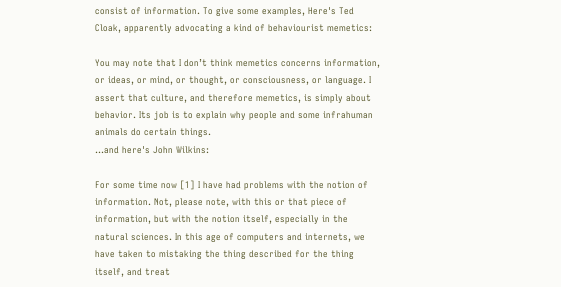consist of information. To give some examples, Here's Ted Cloak, apparently advocating a kind of behaviourist memetics:

You may note that I don’t think memetics concerns information, or ideas, or mind, or thought, or consciousness, or language. I assert that culture, and therefore memetics, is simply about behavior. Its job is to explain why people and some infrahuman animals do certain things.
...and here's John Wilkins:

For some time now [1] I have had problems with the notion of information. Not, please note, with this or that piece of information, but with the notion itself, especially in the natural sciences. In this age of computers and internets, we have taken to mistaking the thing described for the thing itself, and treat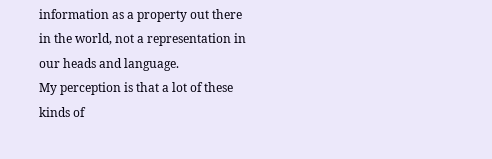information as a property out there in the world, not a representation in our heads and language.
My perception is that a lot of these kinds of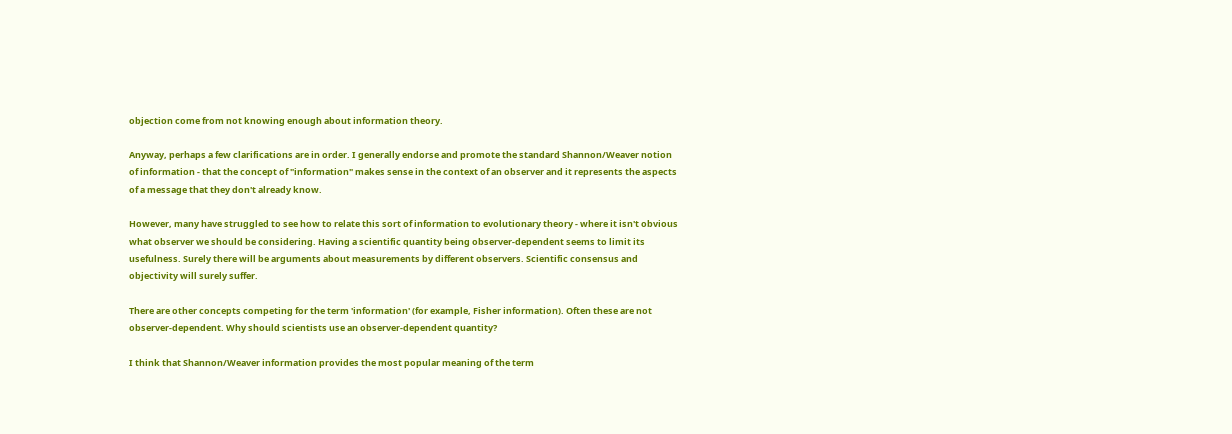objection come from not knowing enough about information theory.

Anyway, perhaps a few clarifications are in order. I generally endorse and promote the standard Shannon/Weaver notion of information - that the concept of "information" makes sense in the context of an observer and it represents the aspects of a message that they don't already know.

However, many have struggled to see how to relate this sort of information to evolutionary theory - where it isn't obvious what observer we should be considering. Having a scientific quantity being observer-dependent seems to limit its usefulness. Surely there will be arguments about measurements by different observers. Scientific consensus and objectivity will surely suffer.

There are other concepts competing for the term 'information' (for example, Fisher information). Often these are not observer-dependent. Why should scientists use an observer-dependent quantity?

I think that Shannon/Weaver information provides the most popular meaning of the term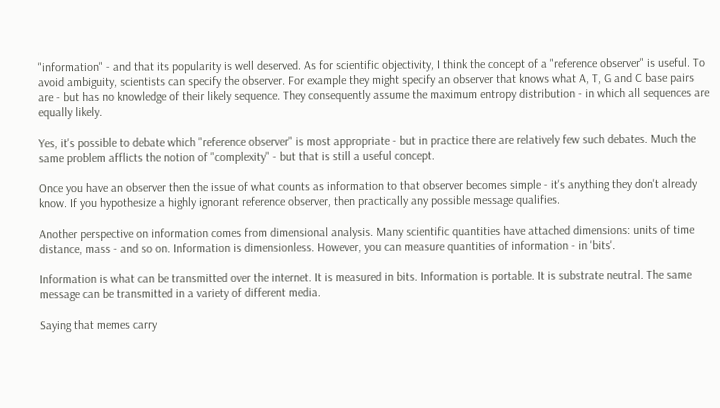"information" - and that its popularity is well deserved. As for scientific objectivity, I think the concept of a "reference observer" is useful. To avoid ambiguity, scientists can specify the observer. For example they might specify an observer that knows what A, T, G and C base pairs are - but has no knowledge of their likely sequence. They consequently assume the maximum entropy distribution - in which all sequences are equally likely.

Yes, it's possible to debate which "reference observer" is most appropriate - but in practice there are relatively few such debates. Much the same problem afflicts the notion of "complexity" - but that is still a useful concept.

Once you have an observer then the issue of what counts as information to that observer becomes simple - it's anything they don't already know. If you hypothesize a highly ignorant reference observer, then practically any possible message qualifies.

Another perspective on information comes from dimensional analysis. Many scientific quantities have attached dimensions: units of time distance, mass - and so on. Information is dimensionless. However, you can measure quantities of information - in 'bits'.

Information is what can be transmitted over the internet. It is measured in bits. Information is portable. It is substrate neutral. The same message can be transmitted in a variety of different media.

Saying that memes carry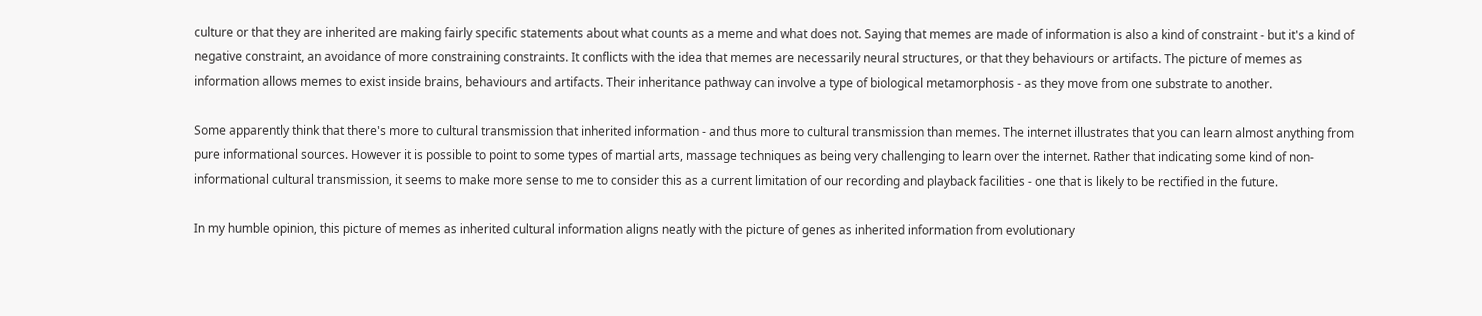culture or that they are inherited are making fairly specific statements about what counts as a meme and what does not. Saying that memes are made of information is also a kind of constraint - but it's a kind of negative constraint, an avoidance of more constraining constraints. It conflicts with the idea that memes are necessarily neural structures, or that they behaviours or artifacts. The picture of memes as information allows memes to exist inside brains, behaviours and artifacts. Their inheritance pathway can involve a type of biological metamorphosis - as they move from one substrate to another.

Some apparently think that there's more to cultural transmission that inherited information - and thus more to cultural transmission than memes. The internet illustrates that you can learn almost anything from pure informational sources. However it is possible to point to some types of martial arts, massage techniques as being very challenging to learn over the internet. Rather that indicating some kind of non-informational cultural transmission, it seems to make more sense to me to consider this as a current limitation of our recording and playback facilities - one that is likely to be rectified in the future.

In my humble opinion, this picture of memes as inherited cultural information aligns neatly with the picture of genes as inherited information from evolutionary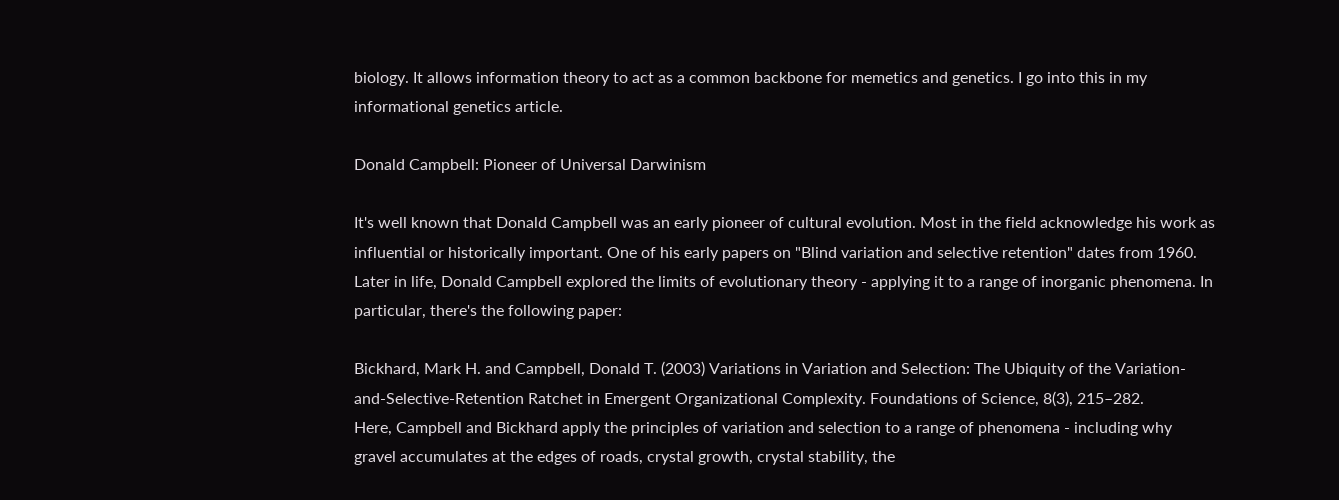biology. It allows information theory to act as a common backbone for memetics and genetics. I go into this in my informational genetics article.

Donald Campbell: Pioneer of Universal Darwinism

It's well known that Donald Campbell was an early pioneer of cultural evolution. Most in the field acknowledge his work as influential or historically important. One of his early papers on "Blind variation and selective retention" dates from 1960. Later in life, Donald Campbell explored the limits of evolutionary theory - applying it to a range of inorganic phenomena. In particular, there's the following paper:

Bickhard, Mark H. and Campbell, Donald T. (2003) Variations in Variation and Selection: The Ubiquity of the Variation-and-Selective-Retention Ratchet in Emergent Organizational Complexity. Foundations of Science, 8(3), 215–282.
Here, Campbell and Bickhard apply the principles of variation and selection to a range of phenomena - including why gravel accumulates at the edges of roads, crystal growth, crystal stability, the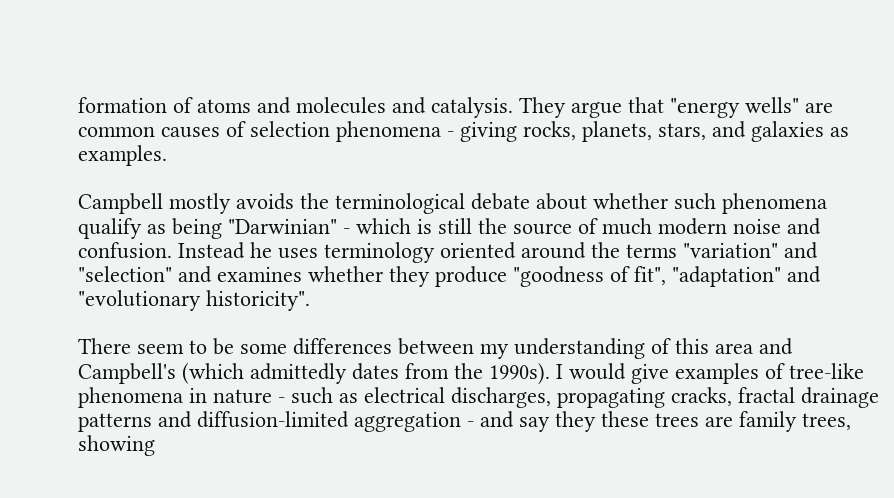formation of atoms and molecules and catalysis. They argue that "energy wells" are common causes of selection phenomena - giving rocks, planets, stars, and galaxies as examples.

Campbell mostly avoids the terminological debate about whether such phenomena qualify as being "Darwinian" - which is still the source of much modern noise and confusion. Instead he uses terminology oriented around the terms "variation" and "selection" and examines whether they produce "goodness of fit", "adaptation" and "evolutionary historicity".

There seem to be some differences between my understanding of this area and Campbell's (which admittedly dates from the 1990s). I would give examples of tree-like phenomena in nature - such as electrical discharges, propagating cracks, fractal drainage patterns and diffusion-limited aggregation - and say they these trees are family trees, showing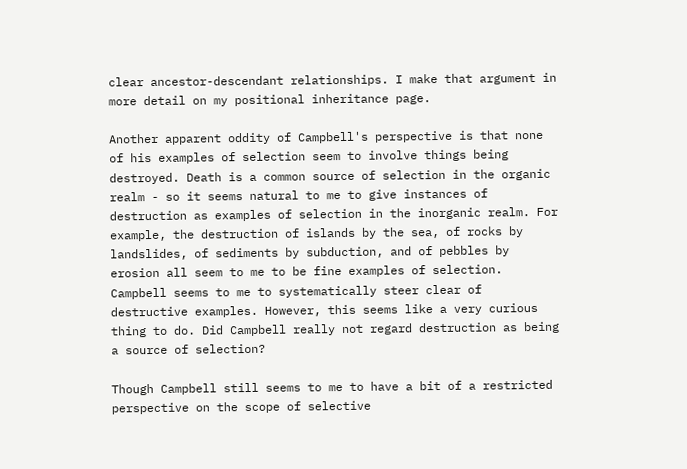clear ancestor-descendant relationships. I make that argument in more detail on my positional inheritance page.

Another apparent oddity of Campbell's perspective is that none of his examples of selection seem to involve things being destroyed. Death is a common source of selection in the organic realm - so it seems natural to me to give instances of destruction as examples of selection in the inorganic realm. For example, the destruction of islands by the sea, of rocks by landslides, of sediments by subduction, and of pebbles by erosion all seem to me to be fine examples of selection. Campbell seems to me to systematically steer clear of destructive examples. However, this seems like a very curious thing to do. Did Campbell really not regard destruction as being a source of selection?

Though Campbell still seems to me to have a bit of a restricted perspective on the scope of selective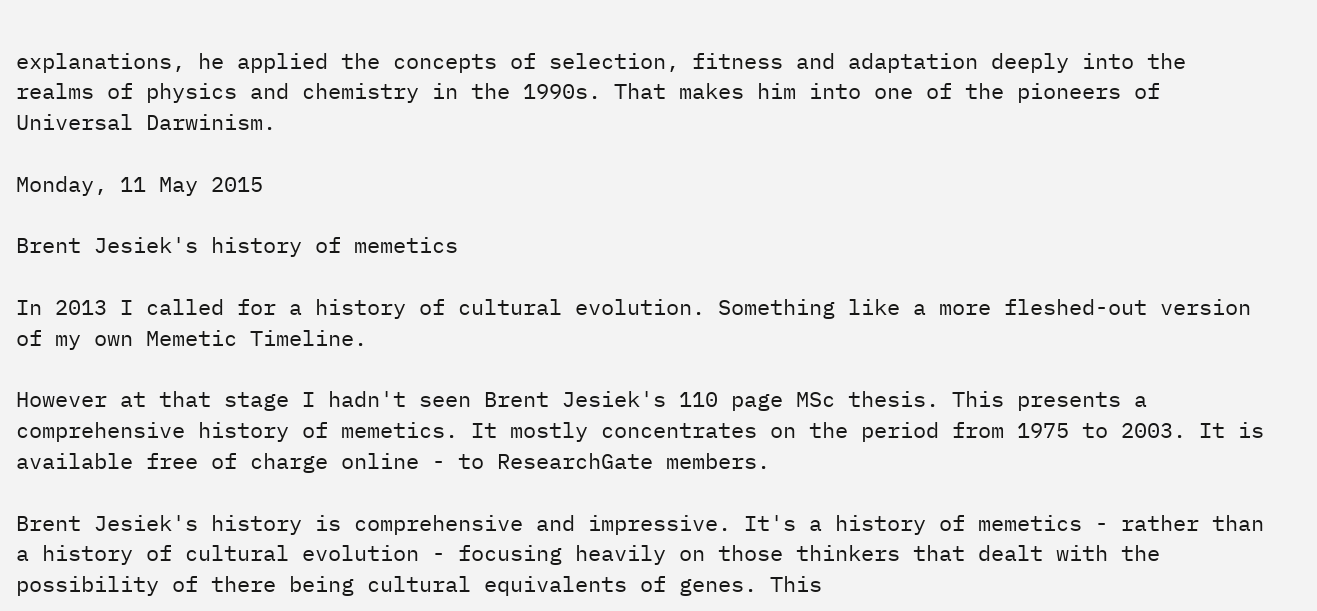explanations, he applied the concepts of selection, fitness and adaptation deeply into the realms of physics and chemistry in the 1990s. That makes him into one of the pioneers of Universal Darwinism.

Monday, 11 May 2015

Brent Jesiek's history of memetics

In 2013 I called for a history of cultural evolution. Something like a more fleshed-out version of my own Memetic Timeline.

However at that stage I hadn't seen Brent Jesiek's 110 page MSc thesis. This presents a comprehensive history of memetics. It mostly concentrates on the period from 1975 to 2003. It is available free of charge online - to ResearchGate members.

Brent Jesiek's history is comprehensive and impressive. It's a history of memetics - rather than a history of cultural evolution - focusing heavily on those thinkers that dealt with the possibility of there being cultural equivalents of genes. This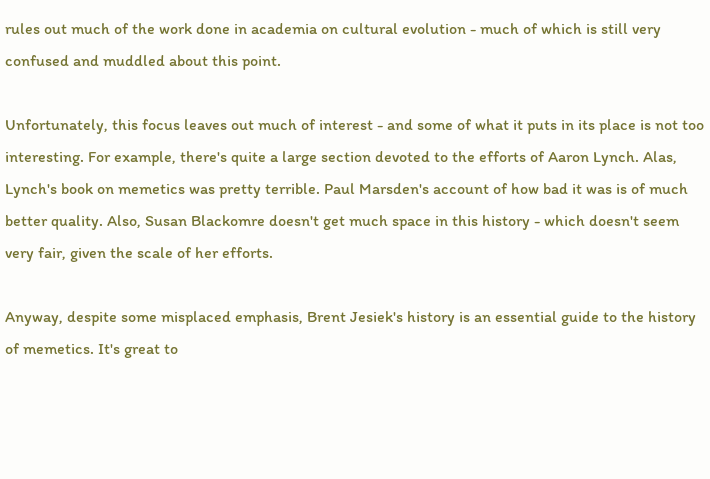rules out much of the work done in academia on cultural evolution - much of which is still very confused and muddled about this point.

Unfortunately, this focus leaves out much of interest - and some of what it puts in its place is not too interesting. For example, there's quite a large section devoted to the efforts of Aaron Lynch. Alas, Lynch's book on memetics was pretty terrible. Paul Marsden's account of how bad it was is of much better quality. Also, Susan Blackomre doesn't get much space in this history - which doesn't seem very fair, given the scale of her efforts.

Anyway, despite some misplaced emphasis, Brent Jesiek's history is an essential guide to the history of memetics. It's great to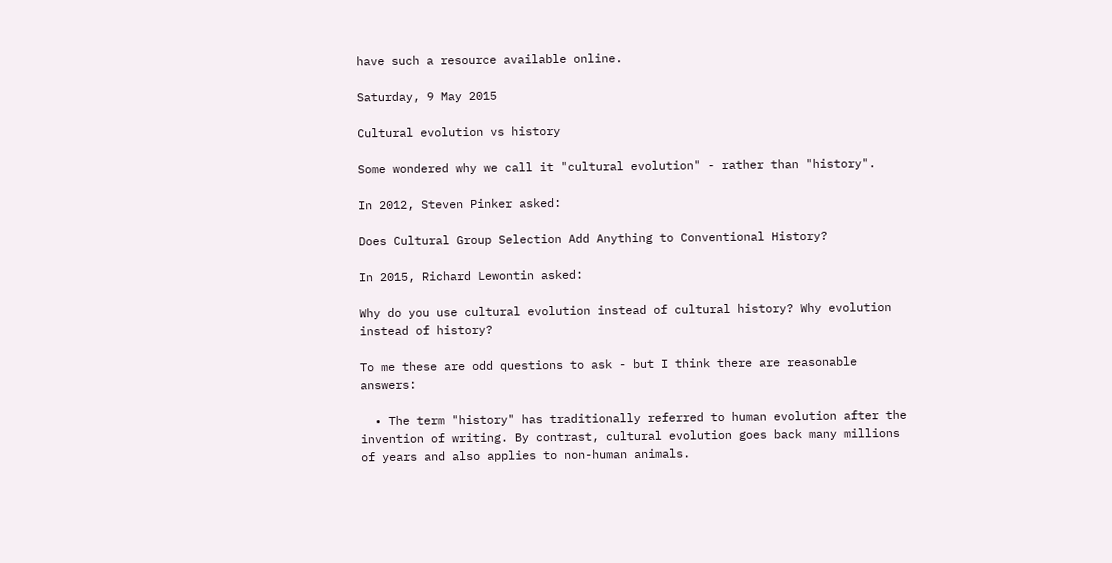have such a resource available online.

Saturday, 9 May 2015

Cultural evolution vs history

Some wondered why we call it "cultural evolution" - rather than "history".

In 2012, Steven Pinker asked:

Does Cultural Group Selection Add Anything to Conventional History?

In 2015, Richard Lewontin asked:

Why do you use cultural evolution instead of cultural history? Why evolution instead of history?

To me these are odd questions to ask - but I think there are reasonable answers:

  • The term "history" has traditionally referred to human evolution after the invention of writing. By contrast, cultural evolution goes back many millions of years and also applies to non-human animals.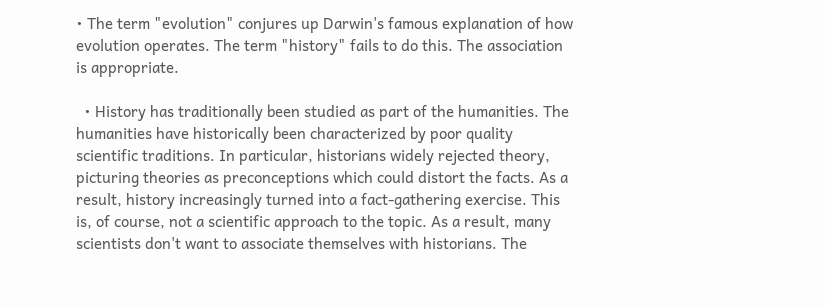• The term "evolution" conjures up Darwin's famous explanation of how evolution operates. The term "history" fails to do this. The association is appropriate.

  • History has traditionally been studied as part of the humanities. The humanities have historically been characterized by poor quality scientific traditions. In particular, historians widely rejected theory, picturing theories as preconceptions which could distort the facts. As a result, history increasingly turned into a fact-gathering exercise. This is, of course, not a scientific approach to the topic. As a result, many scientists don't want to associate themselves with historians. The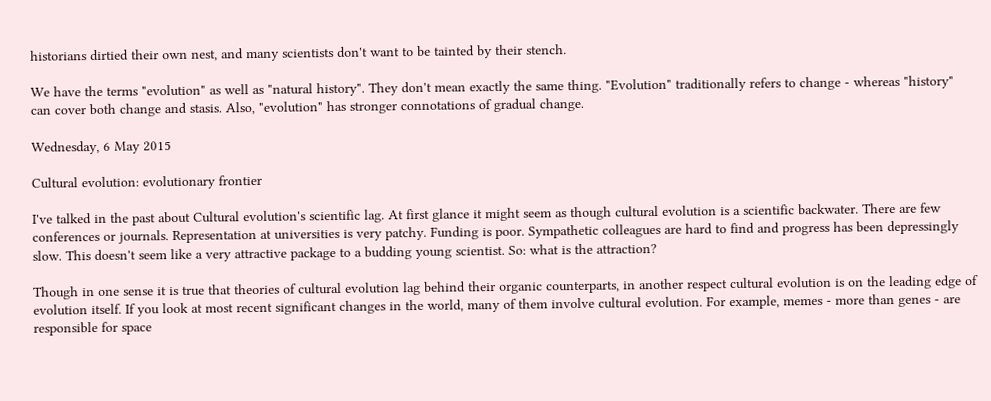historians dirtied their own nest, and many scientists don't want to be tainted by their stench.

We have the terms "evolution" as well as "natural history". They don't mean exactly the same thing. "Evolution" traditionally refers to change - whereas "history" can cover both change and stasis. Also, "evolution" has stronger connotations of gradual change.

Wednesday, 6 May 2015

Cultural evolution: evolutionary frontier

I've talked in the past about Cultural evolution's scientific lag. At first glance it might seem as though cultural evolution is a scientific backwater. There are few conferences or journals. Representation at universities is very patchy. Funding is poor. Sympathetic colleagues are hard to find and progress has been depressingly slow. This doesn't seem like a very attractive package to a budding young scientist. So: what is the attraction?

Though in one sense it is true that theories of cultural evolution lag behind their organic counterparts, in another respect cultural evolution is on the leading edge of evolution itself. If you look at most recent significant changes in the world, many of them involve cultural evolution. For example, memes - more than genes - are responsible for space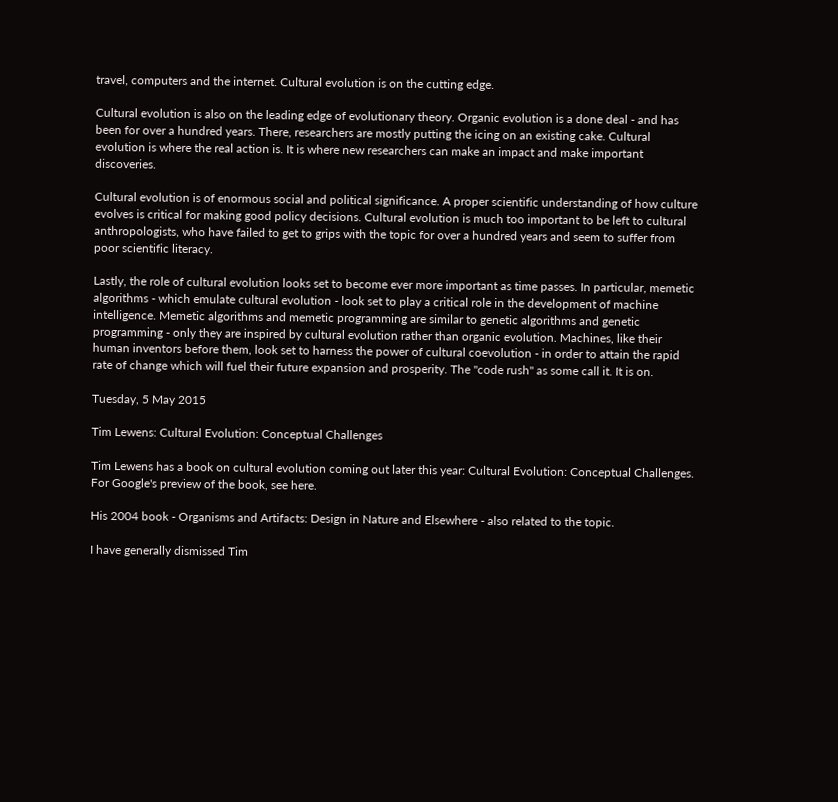travel, computers and the internet. Cultural evolution is on the cutting edge.

Cultural evolution is also on the leading edge of evolutionary theory. Organic evolution is a done deal - and has been for over a hundred years. There, researchers are mostly putting the icing on an existing cake. Cultural evolution is where the real action is. It is where new researchers can make an impact and make important discoveries.

Cultural evolution is of enormous social and political significance. A proper scientific understanding of how culture evolves is critical for making good policy decisions. Cultural evolution is much too important to be left to cultural anthropologists, who have failed to get to grips with the topic for over a hundred years and seem to suffer from poor scientific literacy.

Lastly, the role of cultural evolution looks set to become ever more important as time passes. In particular, memetic algorithms - which emulate cultural evolution - look set to play a critical role in the development of machine intelligence. Memetic algorithms and memetic programming are similar to genetic algorithms and genetic programming - only they are inspired by cultural evolution rather than organic evolution. Machines, like their human inventors before them, look set to harness the power of cultural coevolution - in order to attain the rapid rate of change which will fuel their future expansion and prosperity. The "code rush" as some call it. It is on.

Tuesday, 5 May 2015

Tim Lewens: Cultural Evolution: Conceptual Challenges

Tim Lewens has a book on cultural evolution coming out later this year: Cultural Evolution: Conceptual Challenges. For Google's preview of the book, see here.

His 2004 book - Organisms and Artifacts: Design in Nature and Elsewhere - also related to the topic.

I have generally dismissed Tim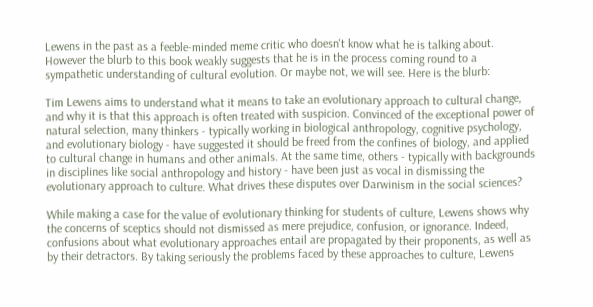Lewens in the past as a feeble-minded meme critic who doesn't know what he is talking about. However the blurb to this book weakly suggests that he is in the process coming round to a sympathetic understanding of cultural evolution. Or maybe not, we will see. Here is the blurb:

Tim Lewens aims to understand what it means to take an evolutionary approach to cultural change, and why it is that this approach is often treated with suspicion. Convinced of the exceptional power of natural selection, many thinkers - typically working in biological anthropology, cognitive psychology, and evolutionary biology - have suggested it should be freed from the confines of biology, and applied to cultural change in humans and other animals. At the same time, others - typically with backgrounds in disciplines like social anthropology and history - have been just as vocal in dismissing the evolutionary approach to culture. What drives these disputes over Darwinism in the social sciences?

While making a case for the value of evolutionary thinking for students of culture, Lewens shows why the concerns of sceptics should not dismissed as mere prejudice, confusion, or ignorance. Indeed, confusions about what evolutionary approaches entail are propagated by their proponents, as well as by their detractors. By taking seriously the problems faced by these approaches to culture, Lewens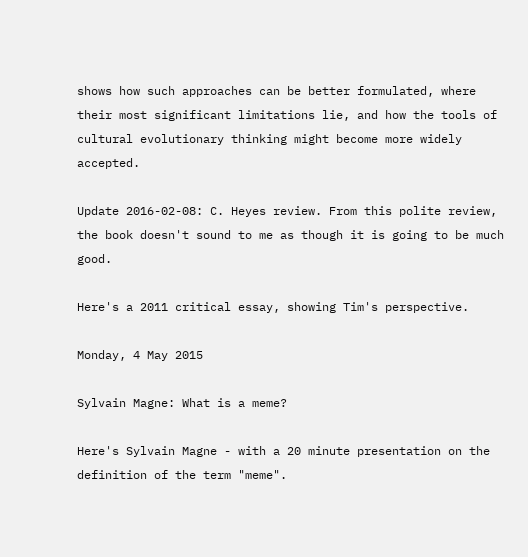shows how such approaches can be better formulated, where their most significant limitations lie, and how the tools of cultural evolutionary thinking might become more widely accepted.

Update 2016-02-08: C. Heyes review. From this polite review, the book doesn't sound to me as though it is going to be much good.

Here's a 2011 critical essay, showing Tim's perspective.

Monday, 4 May 2015

Sylvain Magne: What is a meme?

Here's Sylvain Magne - with a 20 minute presentation on the definition of the term "meme".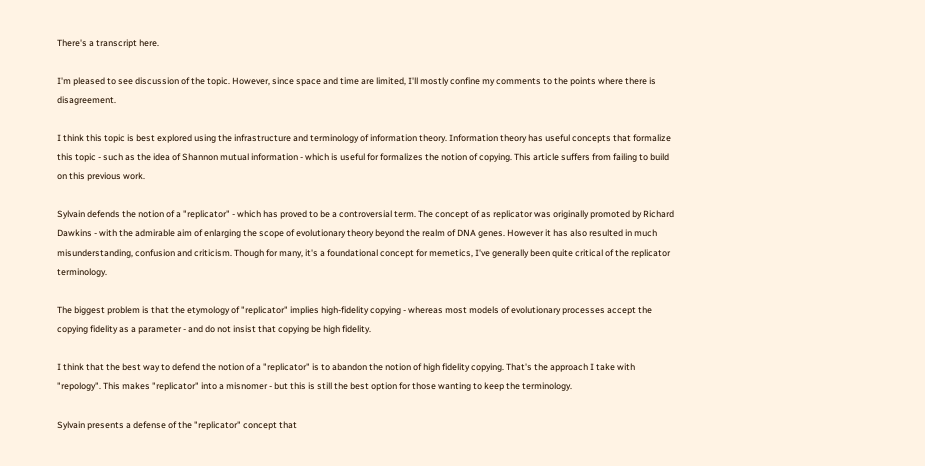There's a transcript here.

I'm pleased to see discussion of the topic. However, since space and time are limited, I'll mostly confine my comments to the points where there is disagreement.

I think this topic is best explored using the infrastructure and terminology of information theory. Information theory has useful concepts that formalize this topic - such as the idea of Shannon mutual information - which is useful for formalizes the notion of copying. This article suffers from failing to build on this previous work.

Sylvain defends the notion of a "replicator" - which has proved to be a controversial term. The concept of as replicator was originally promoted by Richard Dawkins - with the admirable aim of enlarging the scope of evolutionary theory beyond the realm of DNA genes. However it has also resulted in much misunderstanding, confusion and criticism. Though for many, it's a foundational concept for memetics, I've generally been quite critical of the replicator terminology.

The biggest problem is that the etymology of "replicator" implies high-fidelity copying - whereas most models of evolutionary processes accept the copying fidelity as a parameter - and do not insist that copying be high fidelity.

I think that the best way to defend the notion of a "replicator" is to abandon the notion of high fidelity copying. That's the approach I take with "repology". This makes "replicator" into a misnomer - but this is still the best option for those wanting to keep the terminology.

Sylvain presents a defense of the "replicator" concept that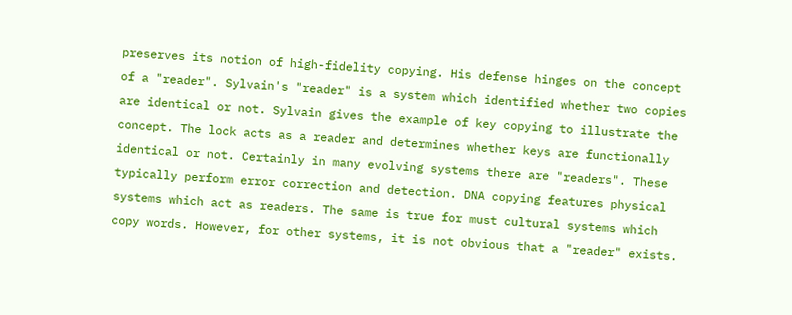preserves its notion of high-fidelity copying. His defense hinges on the concept of a "reader". Sylvain's "reader" is a system which identified whether two copies are identical or not. Sylvain gives the example of key copying to illustrate the concept. The lock acts as a reader and determines whether keys are functionally identical or not. Certainly in many evolving systems there are "readers". These typically perform error correction and detection. DNA copying features physical systems which act as readers. The same is true for must cultural systems which copy words. However, for other systems, it is not obvious that a "reader" exists.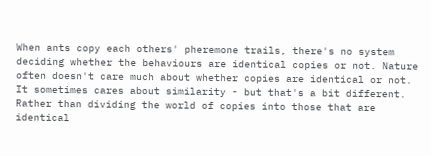When ants copy each others' pheremone trails, there's no system deciding whether the behaviours are identical copies or not. Nature often doesn't care much about whether copies are identical or not. It sometimes cares about similarity - but that's a bit different. Rather than dividing the world of copies into those that are identical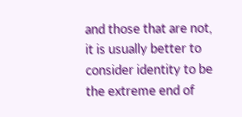and those that are not, it is usually better to consider identity to be the extreme end of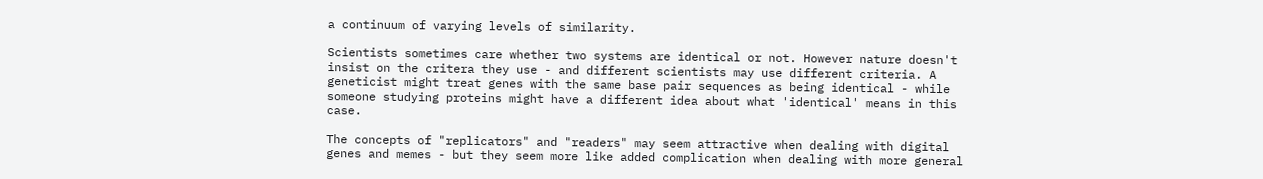a continuum of varying levels of similarity.

Scientists sometimes care whether two systems are identical or not. However nature doesn't insist on the critera they use - and different scientists may use different criteria. A geneticist might treat genes with the same base pair sequences as being identical - while someone studying proteins might have a different idea about what 'identical' means in this case.

The concepts of "replicators" and "readers" may seem attractive when dealing with digital genes and memes - but they seem more like added complication when dealing with more general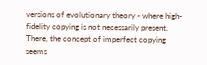versions of evolutionary theory - where high-fidelity copying is not necessarily present. There, the concept of imperfect copying seems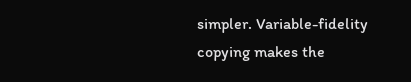simpler. Variable-fidelity copying makes the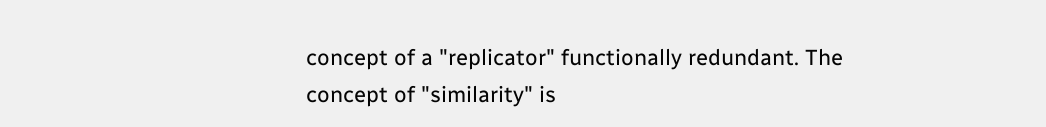concept of a "replicator" functionally redundant. The concept of "similarity" is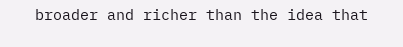broader and richer than the idea that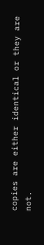copies are either identical or they are not.